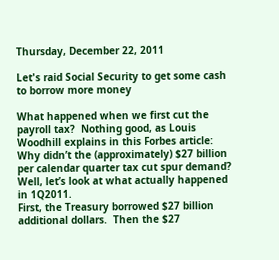Thursday, December 22, 2011

Let's raid Social Security to get some cash to borrow more money

What happened when we first cut the payroll tax?  Nothing good, as Louis Woodhill explains in this Forbes article:
Why didn’t the (approximately) $27 billion per calendar quarter tax cut spur demand?  Well, let’s look at what actually happened in 1Q2011.
First, the Treasury borrowed $27 billion additional dollars.  Then the $27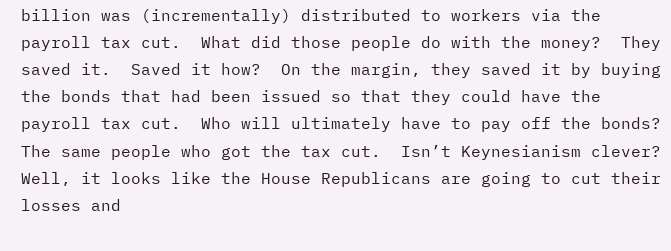billion was (incrementally) distributed to workers via the payroll tax cut.  What did those people do with the money?  They saved it.  Saved it how?  On the margin, they saved it by buying the bonds that had been issued so that they could have the payroll tax cut.  Who will ultimately have to pay off the bonds?  The same people who got the tax cut.  Isn’t Keynesianism clever?
Well, it looks like the House Republicans are going to cut their losses and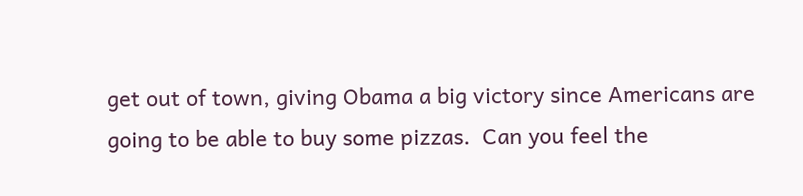get out of town, giving Obama a big victory since Americans are going to be able to buy some pizzas.  Can you feel the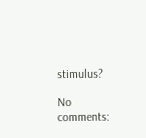stimulus?

No comments: